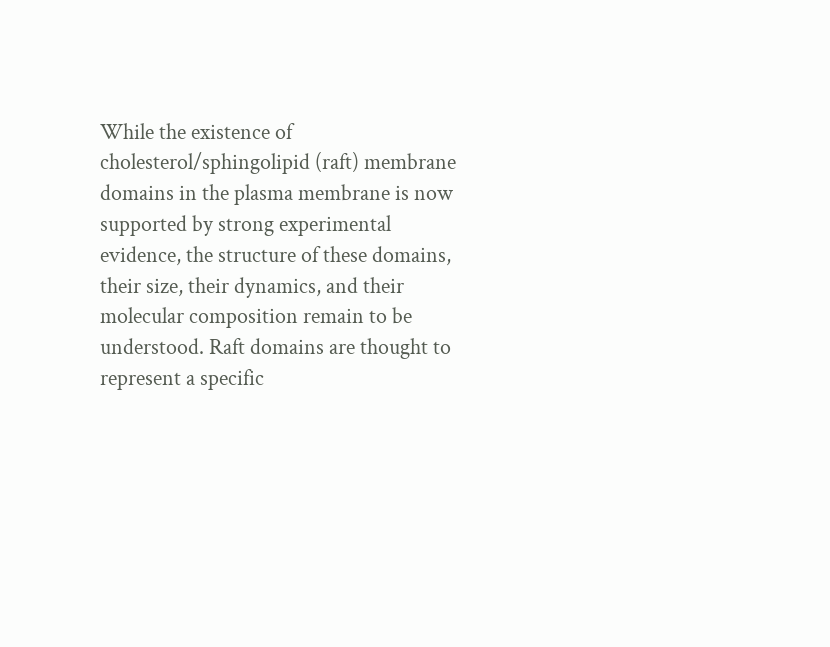While the existence of cholesterol/sphingolipid (raft) membrane domains in the plasma membrane is now supported by strong experimental evidence, the structure of these domains, their size, their dynamics, and their molecular composition remain to be understood. Raft domains are thought to represent a specific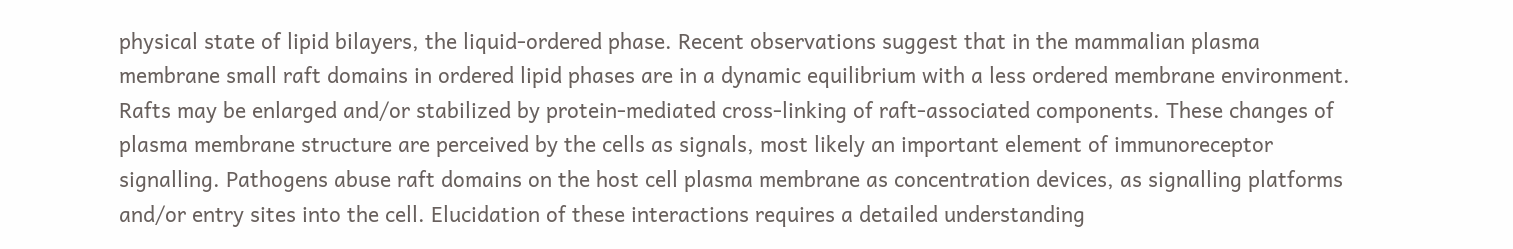physical state of lipid bilayers, the liquid-ordered phase. Recent observations suggest that in the mammalian plasma membrane small raft domains in ordered lipid phases are in a dynamic equilibrium with a less ordered membrane environment. Rafts may be enlarged and/or stabilized by protein-mediated cross-linking of raft-associated components. These changes of plasma membrane structure are perceived by the cells as signals, most likely an important element of immunoreceptor signalling. Pathogens abuse raft domains on the host cell plasma membrane as concentration devices, as signalling platforms and/or entry sites into the cell. Elucidation of these interactions requires a detailed understanding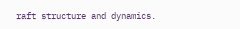raft structure and dynamics.